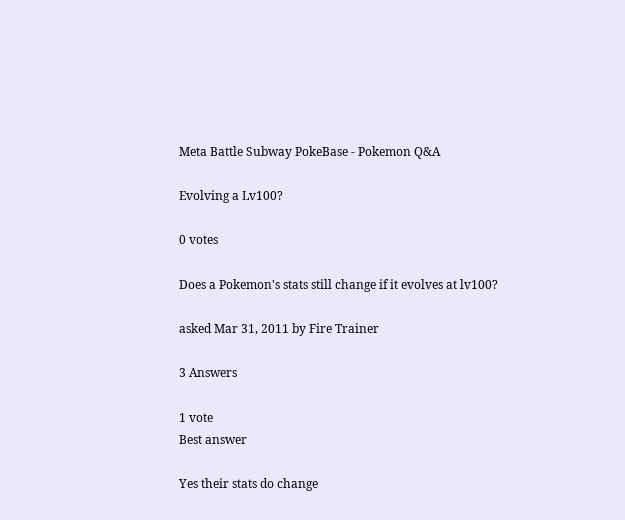Meta Battle Subway PokeBase - Pokemon Q&A

Evolving a Lv100?

0 votes

Does a Pokemon's stats still change if it evolves at lv100?

asked Mar 31, 2011 by Fire Trainer

3 Answers

1 vote
Best answer

Yes their stats do change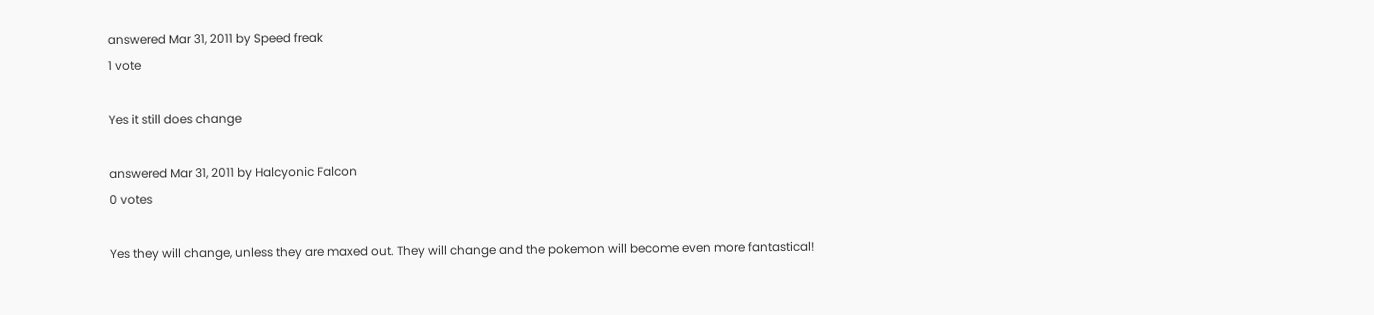answered Mar 31, 2011 by Speed freak
1 vote

Yes it still does change

answered Mar 31, 2011 by Halcyonic Falcon
0 votes

Yes they will change, unless they are maxed out. They will change and the pokemon will become even more fantastical!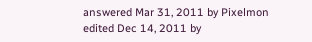answered Mar 31, 2011 by Pixelmon
edited Dec 14, 2011 by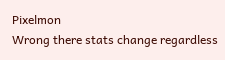Pixelmon
Wrong there stats change regardless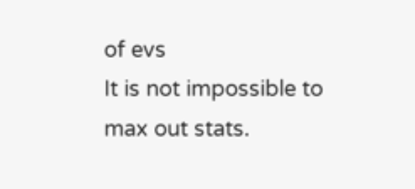of evs
It is not impossible to max out stats.